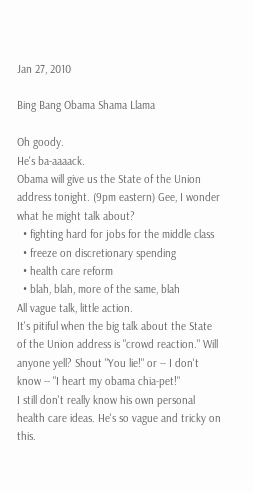Jan 27, 2010

Bing Bang Obama Shama Llama

Oh goody.
He's ba-aaaack.
Obama will give us the State of the Union address tonight. (9pm eastern) Gee, I wonder what he might talk about?
  • fighting hard for jobs for the middle class
  • freeze on discretionary spending
  • health care reform
  • blah, blah, more of the same, blah
All vague talk, little action.
It's pitiful when the big talk about the State of the Union address is "crowd reaction." Will anyone yell? Shout "You lie!" or -- I don't know -- "I heart my obama chia-pet!"
I still don't really know his own personal health care ideas. He's so vague and tricky on this.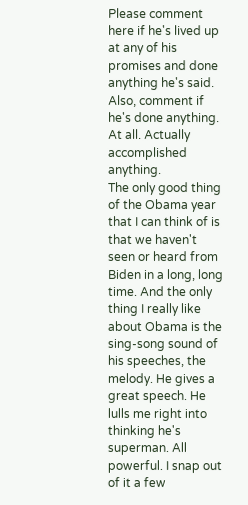Please comment here if he's lived up at any of his promises and done anything he's said. Also, comment if he's done anything. At all. Actually accomplished anything.
The only good thing of the Obama year that I can think of is that we haven't seen or heard from Biden in a long, long time. And the only thing I really like about Obama is the sing-song sound of his speeches, the melody. He gives a great speech. He lulls me right into thinking he's superman. All powerful. I snap out of it a few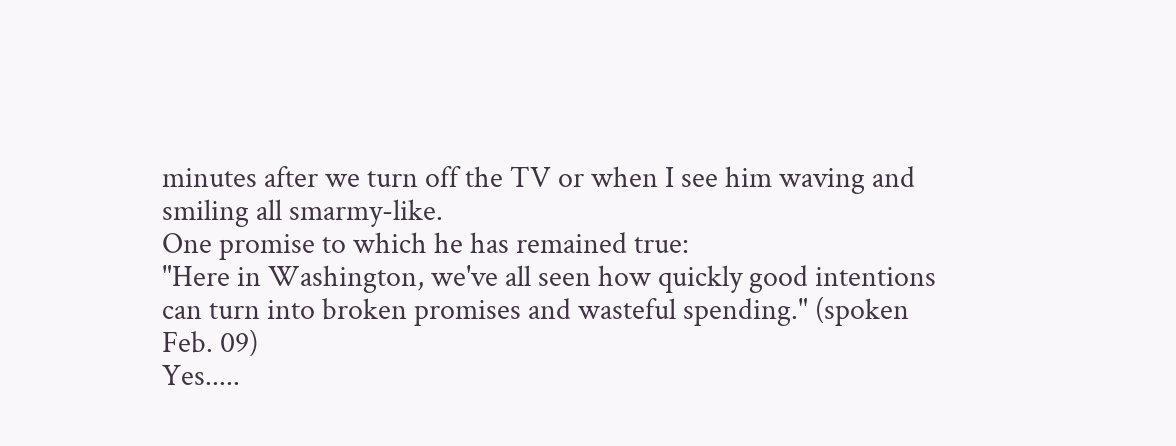minutes after we turn off the TV or when I see him waving and smiling all smarmy-like.
One promise to which he has remained true:
"Here in Washington, we've all seen how quickly good intentions can turn into broken promises and wasteful spending." (spoken Feb. 09)
Yes.....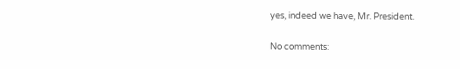yes, indeed we have, Mr. President.

No comments: